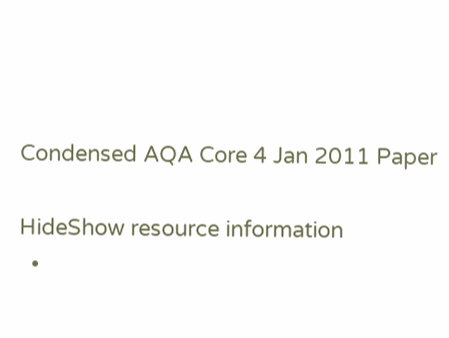Condensed AQA Core 4 Jan 2011 Paper

HideShow resource information
  •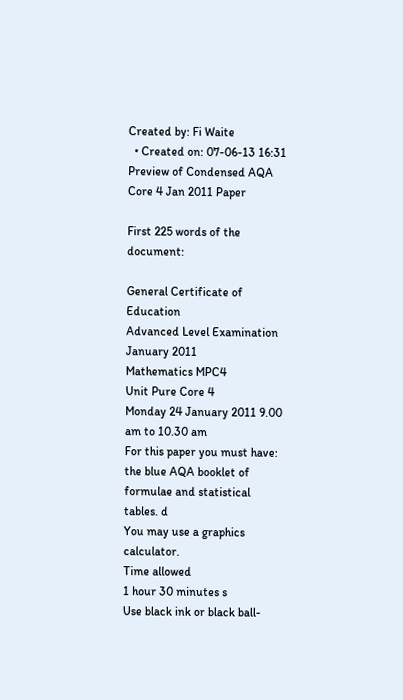Created by: Fi Waite
  • Created on: 07-06-13 16:31
Preview of Condensed AQA Core 4 Jan 2011 Paper

First 225 words of the document:

General Certificate of Education
Advanced Level Examination
January 2011
Mathematics MPC4
Unit Pure Core 4
Monday 24 January 2011 9.00 am to 10.30 am
For this paper you must have:
the blue AQA booklet of formulae and statistical tables. d
You may use a graphics calculator.
Time allowed
1 hour 30 minutes s
Use black ink or black ball-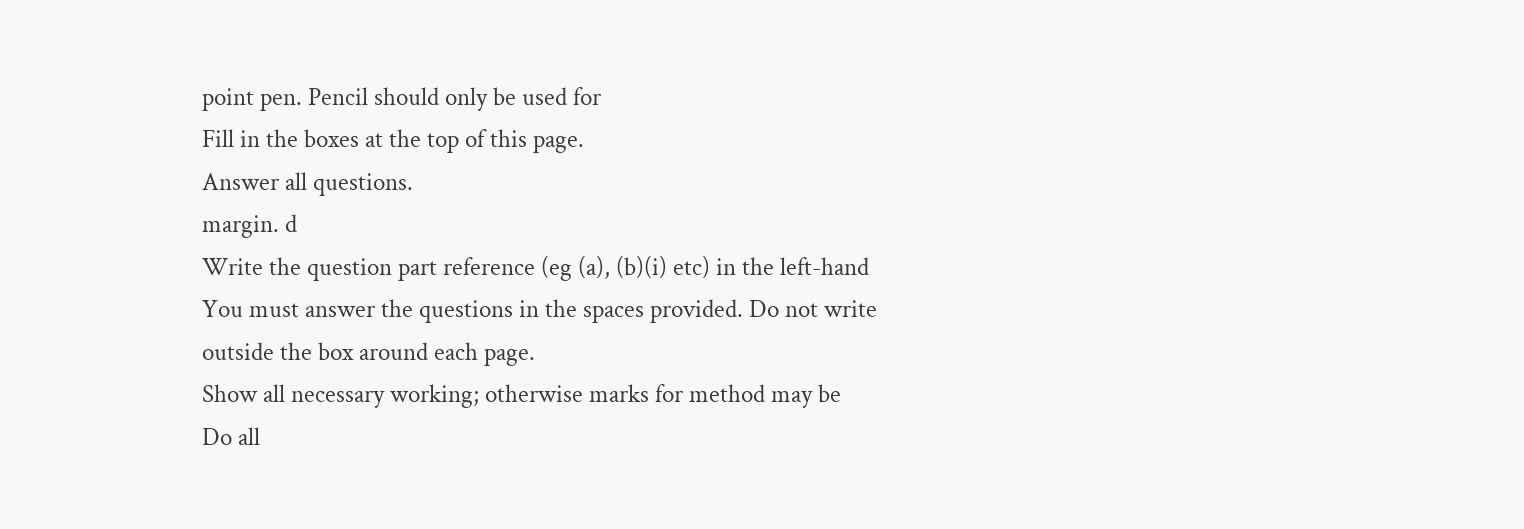point pen. Pencil should only be used for
Fill in the boxes at the top of this page.
Answer all questions.
margin. d
Write the question part reference (eg (a), (b)(i) etc) in the left-hand
You must answer the questions in the spaces provided. Do not write
outside the box around each page.
Show all necessary working; otherwise marks for method may be
Do all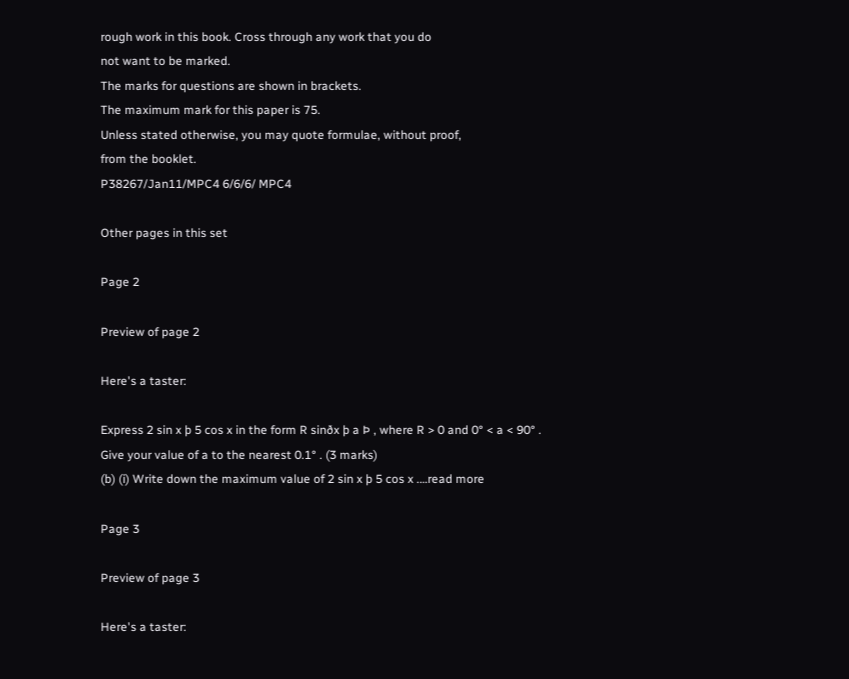rough work in this book. Cross through any work that you do
not want to be marked.
The marks for questions are shown in brackets.
The maximum mark for this paper is 75.
Unless stated otherwise, you may quote formulae, without proof,
from the booklet.
P38267/Jan11/MPC4 6/6/6/ MPC4

Other pages in this set

Page 2

Preview of page 2

Here's a taster:

Express 2 sin x þ 5 cos x in the form R sinðx þ a Þ , where R > 0 and 0° < a < 90° .
Give your value of a to the nearest 0.1° . (3 marks)
(b) (i) Write down the maximum value of 2 sin x þ 5 cos x .…read more

Page 3

Preview of page 3

Here's a taster: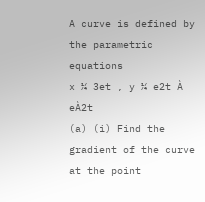A curve is defined by the parametric equations
x ¼ 3et , y ¼ e2t À eÀ2t
(a) (i) Find the gradient of the curve at the point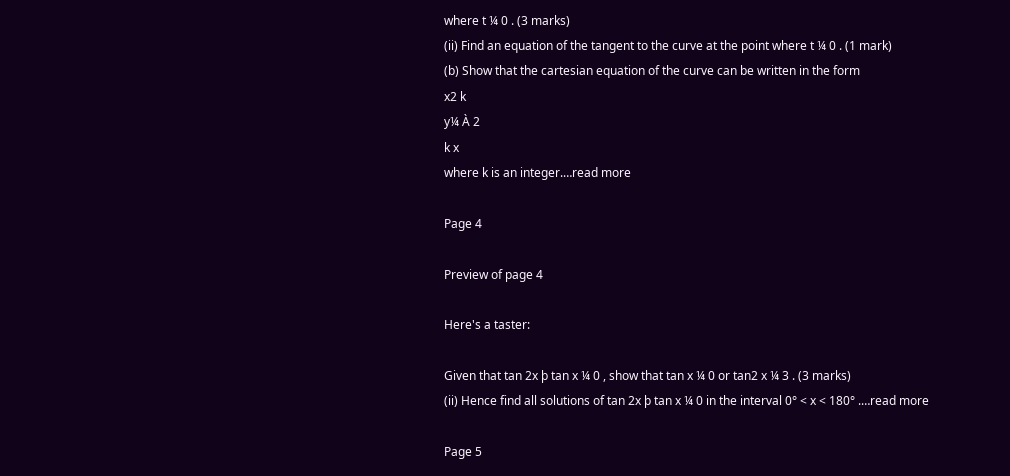where t ¼ 0 . (3 marks)
(ii) Find an equation of the tangent to the curve at the point where t ¼ 0 . (1 mark)
(b) Show that the cartesian equation of the curve can be written in the form
x2 k
y¼ À 2
k x
where k is an integer.…read more

Page 4

Preview of page 4

Here's a taster:

Given that tan 2x þ tan x ¼ 0 , show that tan x ¼ 0 or tan2 x ¼ 3 . (3 marks)
(ii) Hence find all solutions of tan 2x þ tan x ¼ 0 in the interval 0° < x < 180° .…read more

Page 5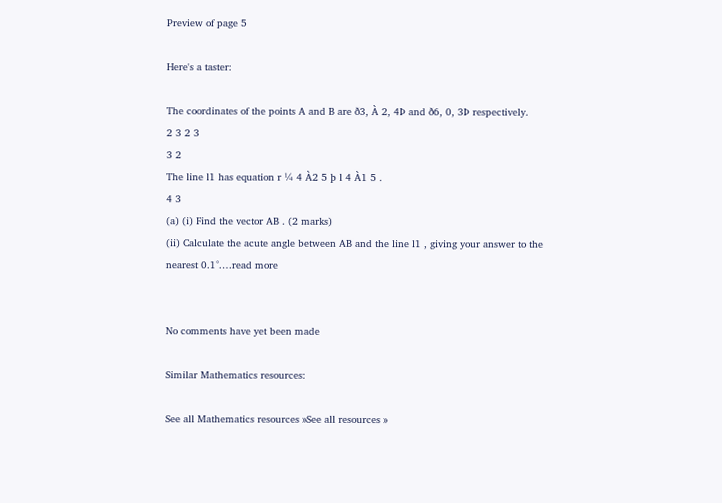Preview of page 5

Here's a taster:

The coordinates of the points A and B are ð3, À 2, 4Þ and ð6, 0, 3Þ respectively.
2 3 2 3
3 2
The line l1 has equation r ¼ 4 À2 5 þ l 4 À1 5 .
4 3
(a) (i) Find the vector AB . (2 marks)
(ii) Calculate the acute angle between AB and the line l1 , giving your answer to the
nearest 0.1°.…read more


No comments have yet been made

Similar Mathematics resources:

See all Mathematics resources »See all resources »